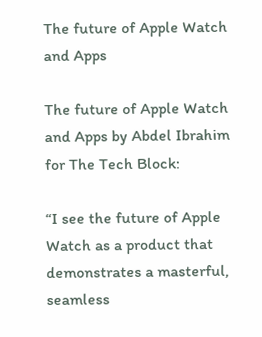The future of Apple Watch and Apps

The future of Apple Watch and Apps by Abdel Ibrahim for The Tech Block:

“I see the future of Apple Watch as a product that demonstrates a masterful, seamless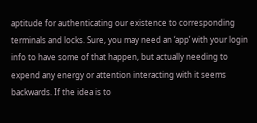aptitude for authenticating our existence to corresponding terminals and locks. Sure, you may need an ‘app’ with your login info to have some of that happen, but actually needing to expend any energy or attention interacting with it seems backwards. If the idea is to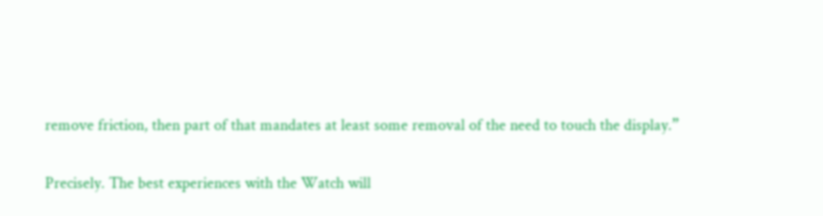remove friction, then part of that mandates at least some removal of the need to touch the display.”

Precisely. The best experiences with the Watch will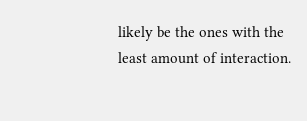likely be the ones with the least amount of interaction.